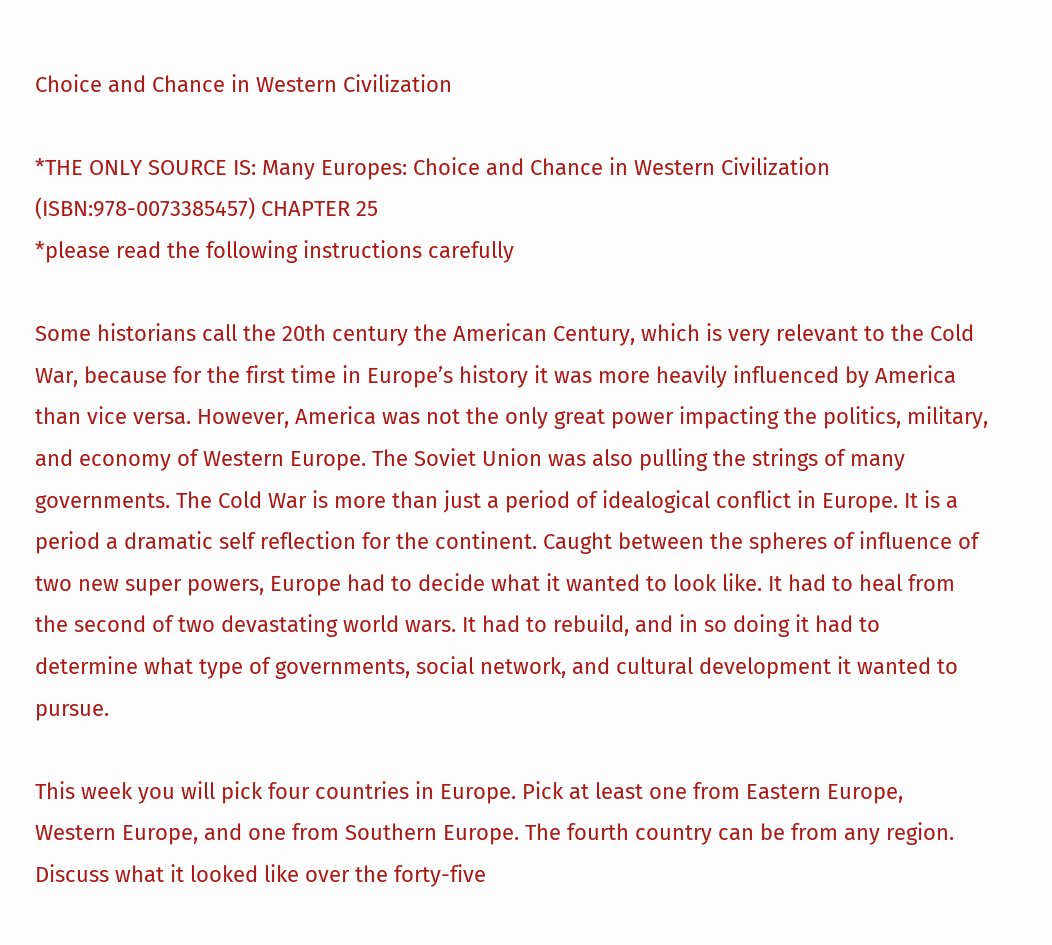Choice and Chance in Western Civilization

*THE ONLY SOURCE IS: Many Europes: Choice and Chance in Western Civilization (ISBN:978-0073385457) CHAPTER 25
*please read the following instructions carefully

Some historians call the 20th century the American Century, which is very relevant to the Cold War, because for the first time in Europe’s history it was more heavily influenced by America than vice versa. However, America was not the only great power impacting the politics, military, and economy of Western Europe. The Soviet Union was also pulling the strings of many governments. The Cold War is more than just a period of idealogical conflict in Europe. It is a period a dramatic self reflection for the continent. Caught between the spheres of influence of two new super powers, Europe had to decide what it wanted to look like. It had to heal from the second of two devastating world wars. It had to rebuild, and in so doing it had to determine what type of governments, social network, and cultural development it wanted to pursue.

This week you will pick four countries in Europe. Pick at least one from Eastern Europe, Western Europe, and one from Southern Europe. The fourth country can be from any region. Discuss what it looked like over the forty-five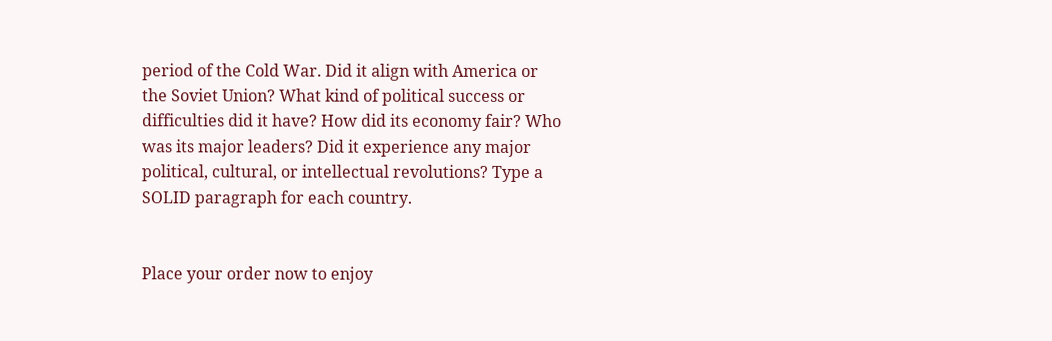period of the Cold War. Did it align with America or the Soviet Union? What kind of political success or difficulties did it have? How did its economy fair? Who was its major leaders? Did it experience any major political, cultural, or intellectual revolutions? Type a SOLID paragraph for each country.


Place your order now to enjoy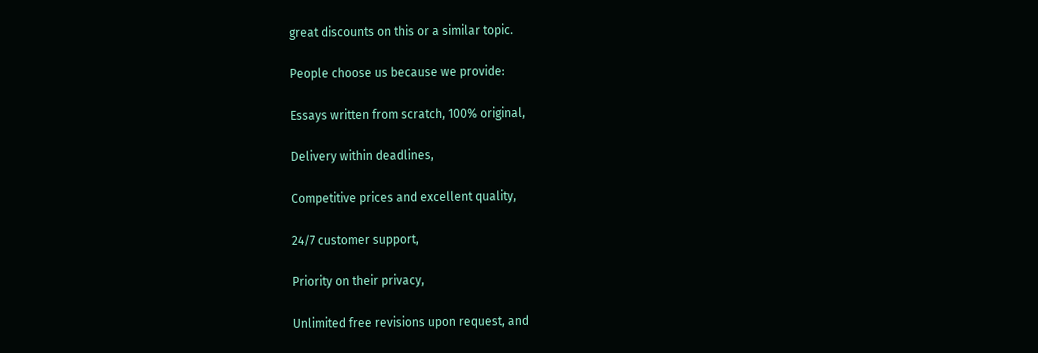great discounts on this or a similar topic.

People choose us because we provide:

Essays written from scratch, 100% original,

Delivery within deadlines,

Competitive prices and excellent quality,

24/7 customer support,

Priority on their privacy,

Unlimited free revisions upon request, and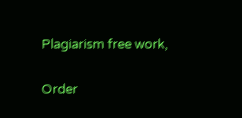Plagiarism free work,


Order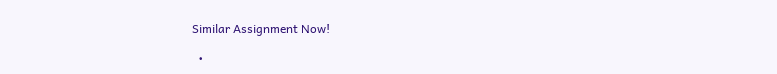Similar Assignment Now!

  •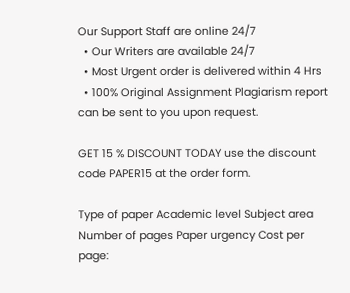Our Support Staff are online 24/7
  • Our Writers are available 24/7
  • Most Urgent order is delivered within 4 Hrs
  • 100% Original Assignment Plagiarism report can be sent to you upon request.

GET 15 % DISCOUNT TODAY use the discount code PAPER15 at the order form.

Type of paper Academic level Subject area
Number of pages Paper urgency Cost per page: